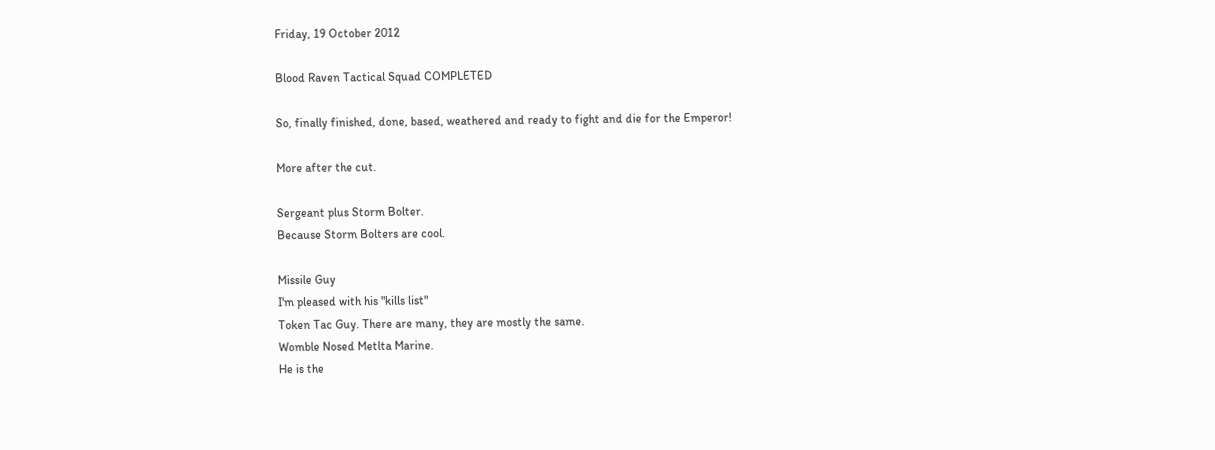Friday, 19 October 2012

Blood Raven Tactical Squad COMPLETED

So, finally finished, done, based, weathered and ready to fight and die for the Emperor!

More after the cut.

Sergeant plus Storm Bolter.
Because Storm Bolters are cool.

Missile Guy
I'm pleased with his "kills list"
Token Tac Guy. There are many, they are mostly the same.
Womble Nosed Metlta Marine.
He is the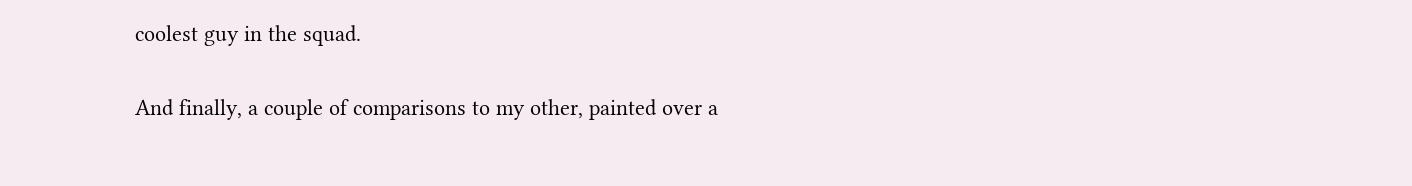coolest guy in the squad.

And finally, a couple of comparisons to my other, painted over a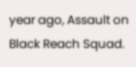year ago, Assault on Black Reach Squad.